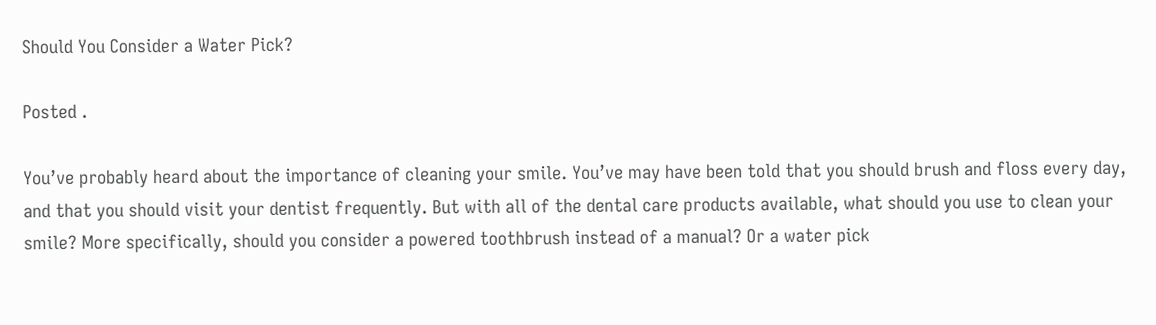Should You Consider a Water Pick?

Posted .

You’ve probably heard about the importance of cleaning your smile. You’ve may have been told that you should brush and floss every day, and that you should visit your dentist frequently. But with all of the dental care products available, what should you use to clean your smile? More specifically, should you consider a powered toothbrush instead of a manual? Or a water pick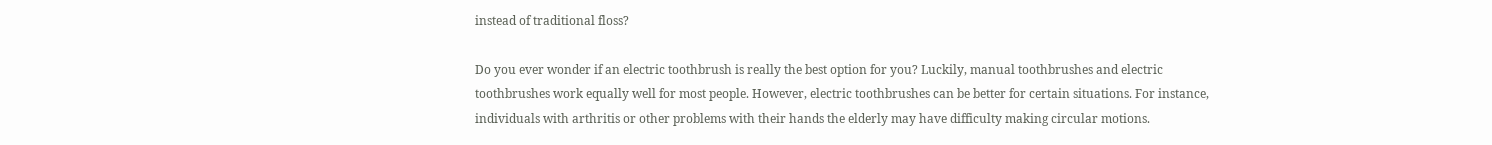instead of traditional floss?

Do you ever wonder if an electric toothbrush is really the best option for you? Luckily, manual toothbrushes and electric toothbrushes work equally well for most people. However, electric toothbrushes can be better for certain situations. For instance, individuals with arthritis or other problems with their hands the elderly may have difficulty making circular motions.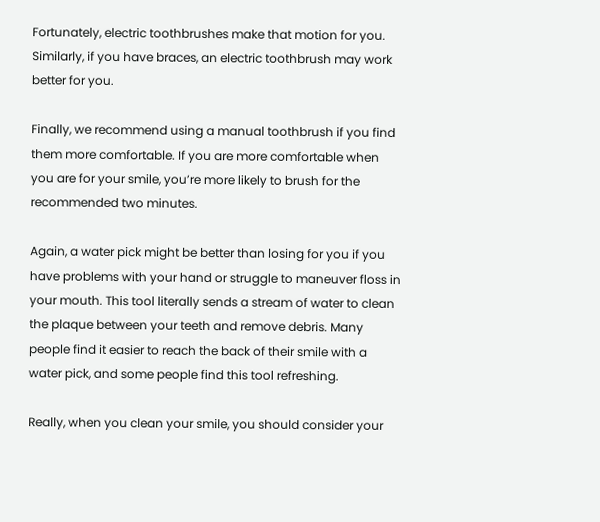Fortunately, electric toothbrushes make that motion for you. Similarly, if you have braces, an electric toothbrush may work better for you.

Finally, we recommend using a manual toothbrush if you find them more comfortable. If you are more comfortable when you are for your smile, you’re more likely to brush for the recommended two minutes.

Again, a water pick might be better than losing for you if you have problems with your hand or struggle to maneuver floss in your mouth. This tool literally sends a stream of water to clean the plaque between your teeth and remove debris. Many people find it easier to reach the back of their smile with a water pick, and some people find this tool refreshing.

Really, when you clean your smile, you should consider your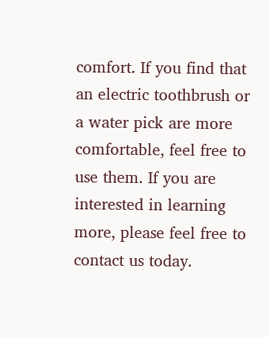comfort. If you find that an electric toothbrush or a water pick are more comfortable, feel free to use them. If you are interested in learning more, please feel free to contact us today.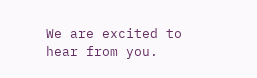We are excited to hear from you.